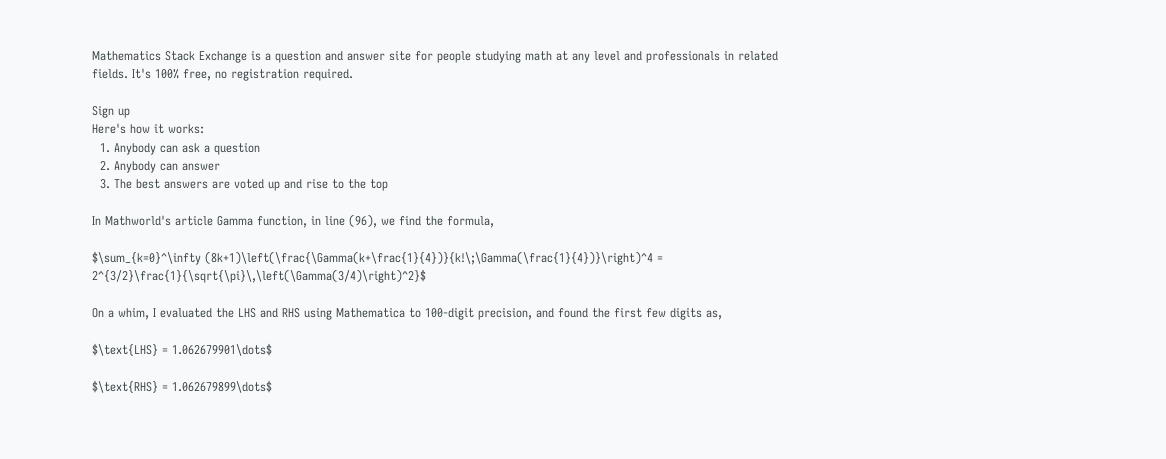Mathematics Stack Exchange is a question and answer site for people studying math at any level and professionals in related fields. It's 100% free, no registration required.

Sign up
Here's how it works:
  1. Anybody can ask a question
  2. Anybody can answer
  3. The best answers are voted up and rise to the top

In Mathworld's article Gamma function, in line (96), we find the formula,

$\sum_{k=0}^\infty (8k+1)\left(\frac{\Gamma(k+\frac{1}{4})}{k!\;\Gamma(\frac{1}{4})}\right)^4 = 2^{3/2}\frac{1}{\sqrt{\pi}\,\left(\Gamma(3/4)\right)^2}$

On a whim, I evaluated the LHS and RHS using Mathematica to 100-digit precision, and found the first few digits as,

$\text{LHS} = 1.062679901\dots$

$\text{RHS} = 1.062679899\dots$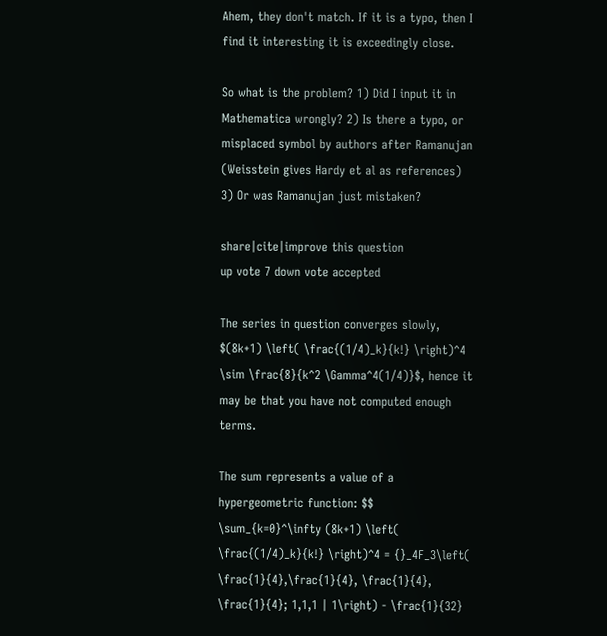Ahem, they don't match. If it is a typo, then I find it interesting it is exceedingly close.

So what is the problem? 1) Did I input it in Mathematica wrongly? 2) Is there a typo, or misplaced symbol by authors after Ramanujan (Weisstein gives Hardy et al as references) 3) Or was Ramanujan just mistaken?

share|cite|improve this question
up vote 7 down vote accepted

The series in question converges slowly, $(8k+1) \left( \frac{(1/4)_k}{k!} \right)^4 \sim \frac{8}{k^2 \Gamma^4(1/4)}$, hence it may be that you have not computed enough terms.

The sum represents a value of a hypergeometric function: $$ \sum_{k=0}^\infty (8k+1) \left( \frac{(1/4)_k}{k!} \right)^4 = {}_4F_3\left( \frac{1}{4},\frac{1}{4}, \frac{1}{4}, \frac{1}{4}; 1,1,1 | 1\right) - \frac{1}{32}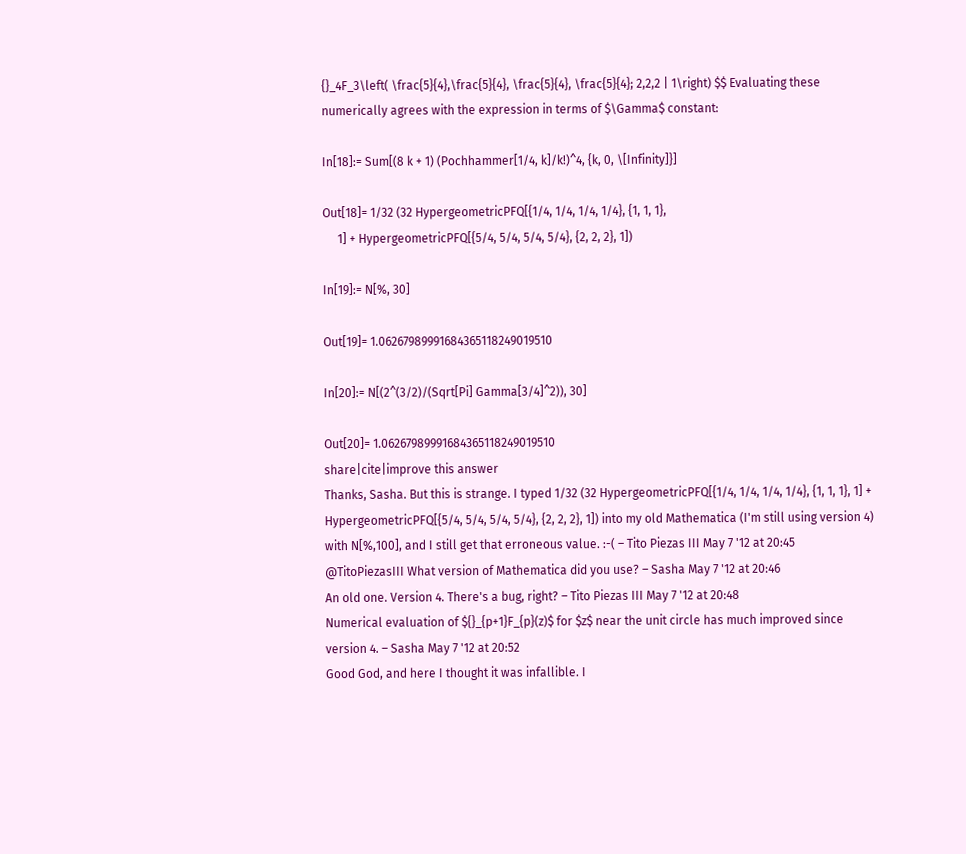{}_4F_3\left( \frac{5}{4},\frac{5}{4}, \frac{5}{4}, \frac{5}{4}; 2,2,2 | 1\right) $$ Evaluating these numerically agrees with the expression in terms of $\Gamma$ constant:

In[18]:= Sum[(8 k + 1) (Pochhammer[1/4, k]/k!)^4, {k, 0, \[Infinity]}]

Out[18]= 1/32 (32 HypergeometricPFQ[{1/4, 1/4, 1/4, 1/4}, {1, 1, 1},
     1] + HypergeometricPFQ[{5/4, 5/4, 5/4, 5/4}, {2, 2, 2}, 1])

In[19]:= N[%, 30]

Out[19]= 1.06267989991684365118249019510

In[20]:= N[(2^(3/2)/(Sqrt[Pi] Gamma[3/4]^2)), 30]

Out[20]= 1.06267989991684365118249019510
share|cite|improve this answer
Thanks, Sasha. But this is strange. I typed 1/32 (32 HypergeometricPFQ[{1/4, 1/4, 1/4, 1/4}, {1, 1, 1}, 1] + HypergeometricPFQ[{5/4, 5/4, 5/4, 5/4}, {2, 2, 2}, 1]) into my old Mathematica (I'm still using version 4) with N[%,100], and I still get that erroneous value. :-( – Tito Piezas III May 7 '12 at 20:45
@TitoPiezasIII What version of Mathematica did you use? – Sasha May 7 '12 at 20:46
An old one. Version 4. There's a bug, right? – Tito Piezas III May 7 '12 at 20:48
Numerical evaluation of ${}_{p+1}F_{p}(z)$ for $z$ near the unit circle has much improved since version 4. – Sasha May 7 '12 at 20:52
Good God, and here I thought it was infallible. I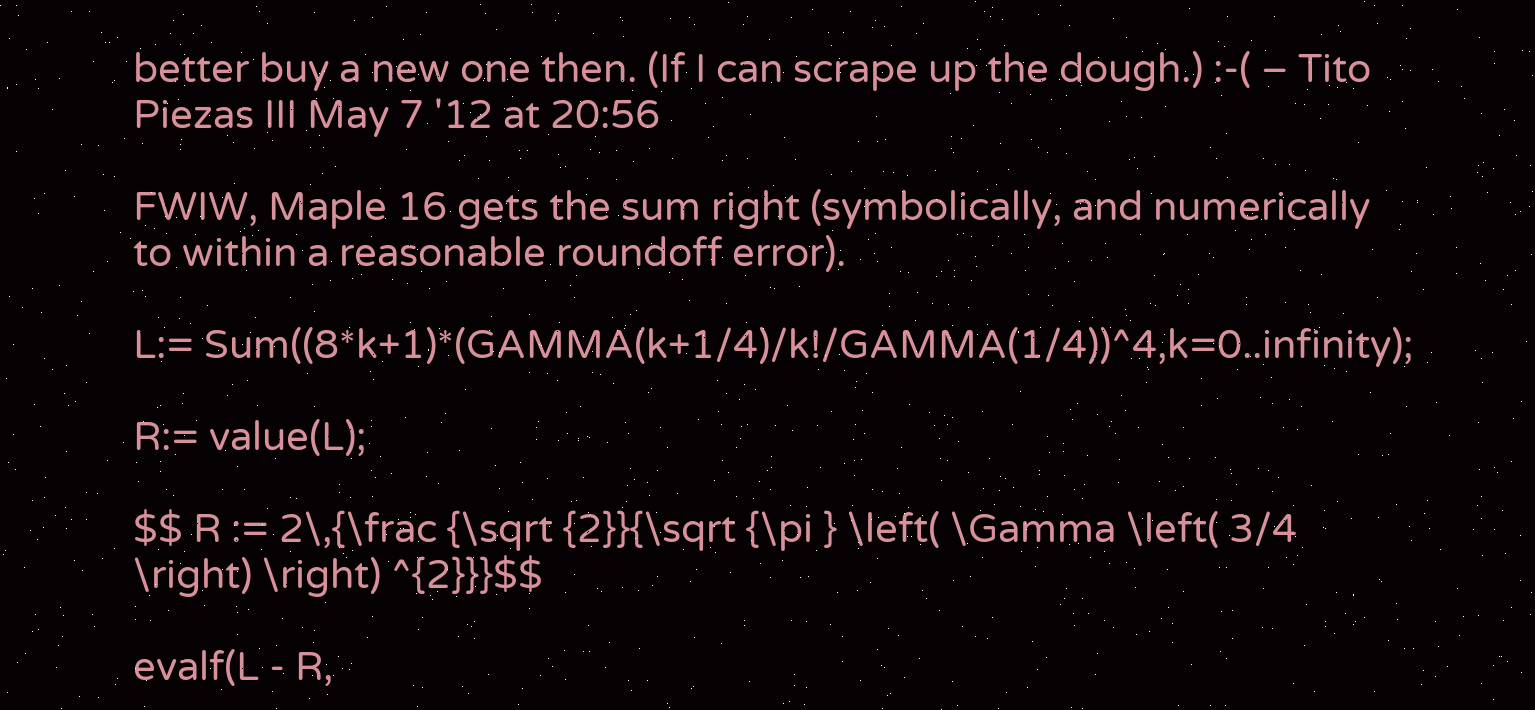better buy a new one then. (If I can scrape up the dough.) :-( – Tito Piezas III May 7 '12 at 20:56

FWIW, Maple 16 gets the sum right (symbolically, and numerically to within a reasonable roundoff error).

L:= Sum((8*k+1)*(GAMMA(k+1/4)/k!/GAMMA(1/4))^4,k=0..infinity);

R:= value(L);

$$ R := 2\,{\frac {\sqrt {2}}{\sqrt {\pi } \left( \Gamma \left( 3/4 \right) \right) ^{2}}}$$

evalf(L - R,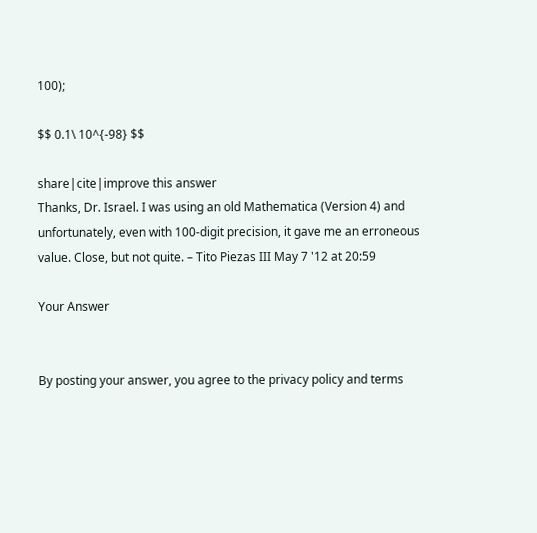100);

$$ 0.1\ 10^{-98} $$

share|cite|improve this answer
Thanks, Dr. Israel. I was using an old Mathematica (Version 4) and unfortunately, even with 100-digit precision, it gave me an erroneous value. Close, but not quite. – Tito Piezas III May 7 '12 at 20:59

Your Answer


By posting your answer, you agree to the privacy policy and terms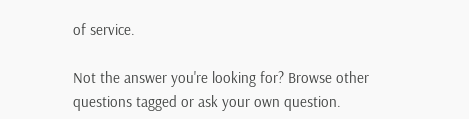of service.

Not the answer you're looking for? Browse other questions tagged or ask your own question.